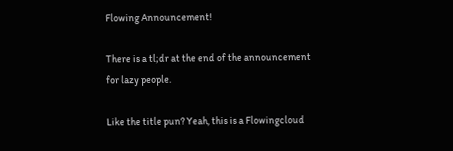Flowing Announcement!

There is a tl;dr at the end of the announcement for lazy people.

Like the title pun? Yeah, this is a Flowingcloud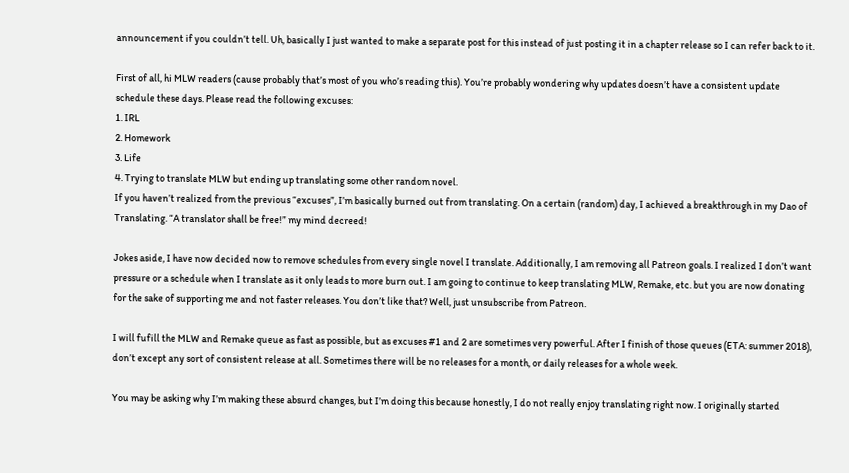announcement if you couldn’t tell. Uh, basically I just wanted to make a separate post for this instead of just posting it in a chapter release so I can refer back to it.

First of all, hi MLW readers (cause probably that’s most of you who’s reading this). You’re probably wondering why updates doesn’t have a consistent update schedule these days. Please read the following excuses:
1. IRL
2. Homework
3. Life
4. Trying to translate MLW but ending up translating some other random novel.
If you haven’t realized from the previous “excuses”, I’m basically burned out from translating. On a certain (random) day, I achieved a breakthrough in my Dao of Translating. “A translator shall be free!” my mind decreed!

Jokes aside, I have now decided now to remove schedules from every single novel I translate. Additionally, I am removing all Patreon goals. I realized I don’t want pressure or a schedule when I translate as it only leads to more burn out. I am going to continue to keep translating MLW, Remake, etc. but you are now donating for the sake of supporting me and not faster releases. You don’t like that? Well, just unsubscribe from Patreon.

I will fufill the MLW and Remake queue as fast as possible, but as excuses #1 and 2 are sometimes very powerful. After I finish of those queues (ETA: summer 2018), don’t except any sort of consistent release at all. Sometimes there will be no releases for a month, or daily releases for a whole week.

You may be asking why I’m making these absurd changes, but I’m doing this because honestly, I do not really enjoy translating right now. I originally started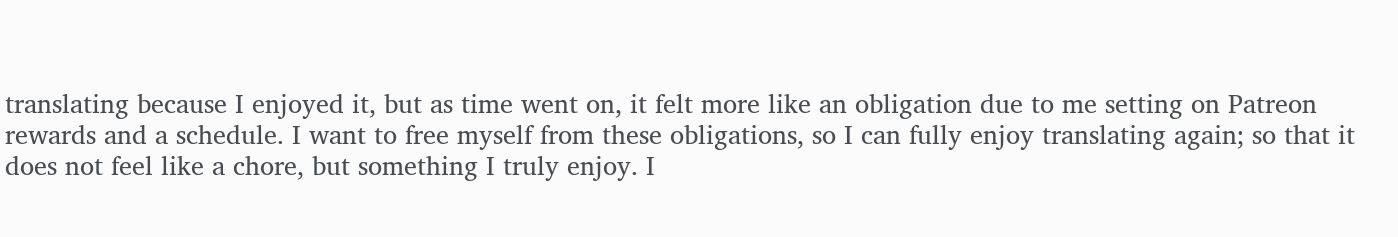translating because I enjoyed it, but as time went on, it felt more like an obligation due to me setting on Patreon rewards and a schedule. I want to free myself from these obligations, so I can fully enjoy translating again; so that it does not feel like a chore, but something I truly enjoy. I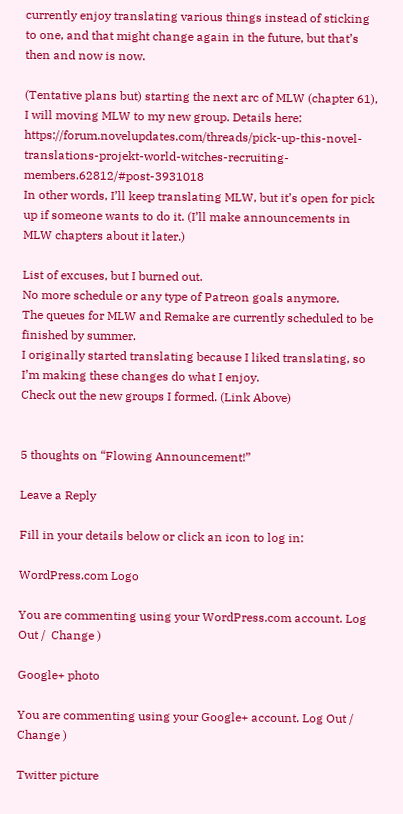currently enjoy translating various things instead of sticking to one, and that might change again in the future, but that’s then and now is now.

(Tentative plans but) starting the next arc of MLW (chapter 61), I will moving MLW to my new group. Details here: https://forum.novelupdates.com/threads/pick-up-this-novel-translations-projekt-world-witches-recruiting-members.62812/#post-3931018
In other words, I’ll keep translating MLW, but it’s open for pick up if someone wants to do it. (I’ll make announcements in MLW chapters about it later.)

List of excuses, but I burned out.
No more schedule or any type of Patreon goals anymore.
The queues for MLW and Remake are currently scheduled to be finished by summer.
I originally started translating because I liked translating, so I’m making these changes do what I enjoy.
Check out the new groups I formed. (Link Above)


5 thoughts on “Flowing Announcement!”

Leave a Reply

Fill in your details below or click an icon to log in:

WordPress.com Logo

You are commenting using your WordPress.com account. Log Out /  Change )

Google+ photo

You are commenting using your Google+ account. Log Out /  Change )

Twitter picture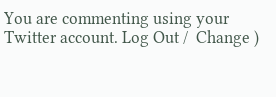You are commenting using your Twitter account. Log Out /  Change )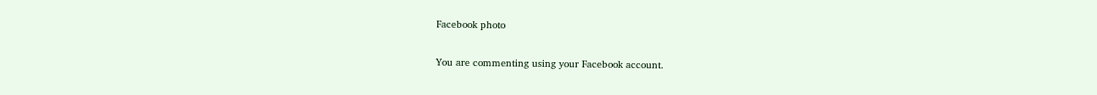Facebook photo

You are commenting using your Facebook account.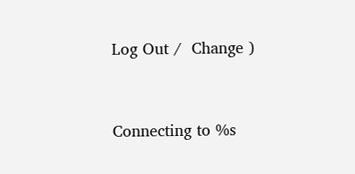Log Out /  Change )


Connecting to %s